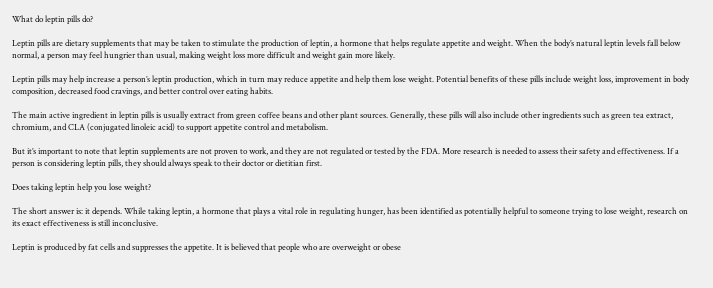What do leptin pills do?

Leptin pills are dietary supplements that may be taken to stimulate the production of leptin, a hormone that helps regulate appetite and weight. When the body’s natural leptin levels fall below normal, a person may feel hungrier than usual, making weight loss more difficult and weight gain more likely.

Leptin pills may help increase a person’s leptin production, which in turn may reduce appetite and help them lose weight. Potential benefits of these pills include weight loss, improvement in body composition, decreased food cravings, and better control over eating habits.

The main active ingredient in leptin pills is usually extract from green coffee beans and other plant sources. Generally, these pills will also include other ingredients such as green tea extract, chromium, and CLA (conjugated linoleic acid) to support appetite control and metabolism.

But it’s important to note that leptin supplements are not proven to work, and they are not regulated or tested by the FDA. More research is needed to assess their safety and effectiveness. If a person is considering leptin pills, they should always speak to their doctor or dietitian first.

Does taking leptin help you lose weight?

The short answer is: it depends. While taking leptin, a hormone that plays a vital role in regulating hunger, has been identified as potentially helpful to someone trying to lose weight, research on its exact effectiveness is still inconclusive.

Leptin is produced by fat cells and suppresses the appetite. It is believed that people who are overweight or obese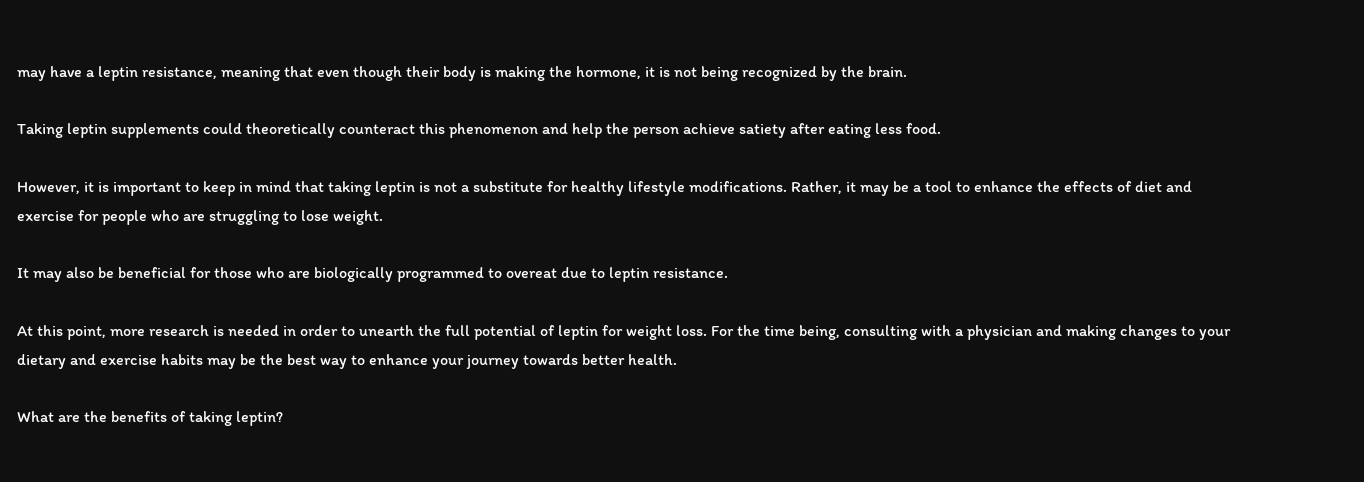may have a leptin resistance, meaning that even though their body is making the hormone, it is not being recognized by the brain.

Taking leptin supplements could theoretically counteract this phenomenon and help the person achieve satiety after eating less food.

However, it is important to keep in mind that taking leptin is not a substitute for healthy lifestyle modifications. Rather, it may be a tool to enhance the effects of diet and exercise for people who are struggling to lose weight.

It may also be beneficial for those who are biologically programmed to overeat due to leptin resistance.

At this point, more research is needed in order to unearth the full potential of leptin for weight loss. For the time being, consulting with a physician and making changes to your dietary and exercise habits may be the best way to enhance your journey towards better health.

What are the benefits of taking leptin?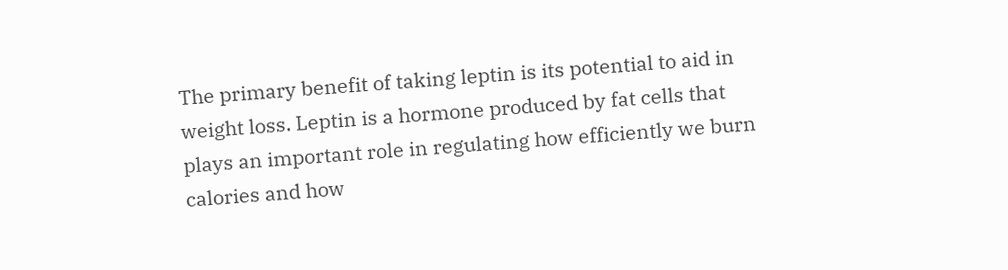The primary benefit of taking leptin is its potential to aid in weight loss. Leptin is a hormone produced by fat cells that plays an important role in regulating how efficiently we burn calories and how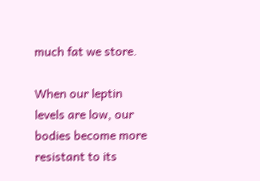much fat we store.

When our leptin levels are low, our bodies become more resistant to its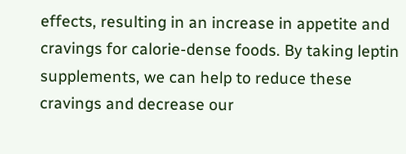effects, resulting in an increase in appetite and cravings for calorie-dense foods. By taking leptin supplements, we can help to reduce these cravings and decrease our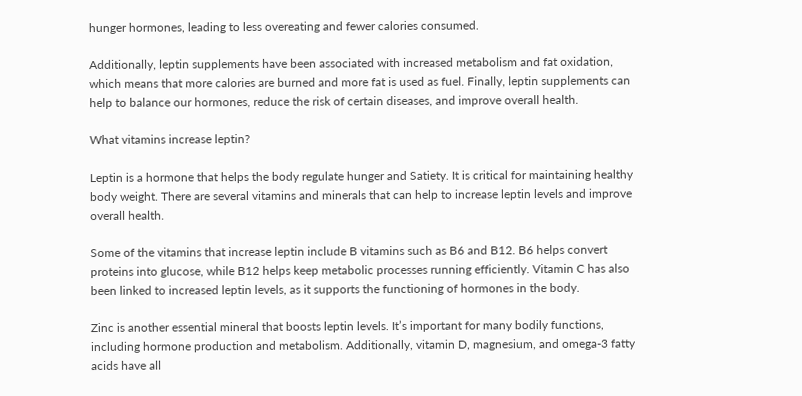hunger hormones, leading to less overeating and fewer calories consumed.

Additionally, leptin supplements have been associated with increased metabolism and fat oxidation, which means that more calories are burned and more fat is used as fuel. Finally, leptin supplements can help to balance our hormones, reduce the risk of certain diseases, and improve overall health.

What vitamins increase leptin?

Leptin is a hormone that helps the body regulate hunger and Satiety. It is critical for maintaining healthy body weight. There are several vitamins and minerals that can help to increase leptin levels and improve overall health.

Some of the vitamins that increase leptin include B vitamins such as B6 and B12. B6 helps convert proteins into glucose, while B12 helps keep metabolic processes running efficiently. Vitamin C has also been linked to increased leptin levels, as it supports the functioning of hormones in the body.

Zinc is another essential mineral that boosts leptin levels. It’s important for many bodily functions, including hormone production and metabolism. Additionally, vitamin D, magnesium, and omega-3 fatty acids have all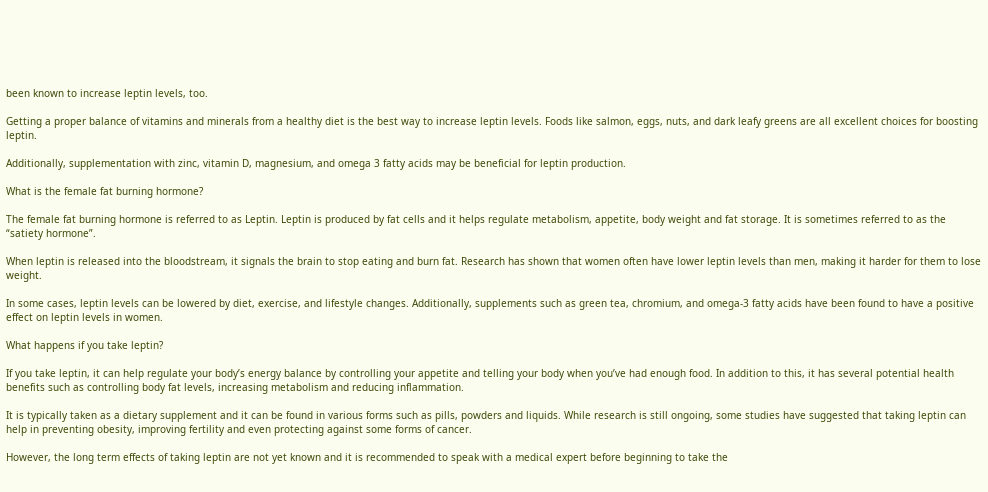been known to increase leptin levels, too.

Getting a proper balance of vitamins and minerals from a healthy diet is the best way to increase leptin levels. Foods like salmon, eggs, nuts, and dark leafy greens are all excellent choices for boosting leptin.

Additionally, supplementation with zinc, vitamin D, magnesium, and omega 3 fatty acids may be beneficial for leptin production.

What is the female fat burning hormone?

The female fat burning hormone is referred to as Leptin. Leptin is produced by fat cells and it helps regulate metabolism, appetite, body weight and fat storage. It is sometimes referred to as the “satiety hormone”.

When leptin is released into the bloodstream, it signals the brain to stop eating and burn fat. Research has shown that women often have lower leptin levels than men, making it harder for them to lose weight.

In some cases, leptin levels can be lowered by diet, exercise, and lifestyle changes. Additionally, supplements such as green tea, chromium, and omega-3 fatty acids have been found to have a positive effect on leptin levels in women.

What happens if you take leptin?

If you take leptin, it can help regulate your body’s energy balance by controlling your appetite and telling your body when you’ve had enough food. In addition to this, it has several potential health benefits such as controlling body fat levels, increasing metabolism and reducing inflammation.

It is typically taken as a dietary supplement and it can be found in various forms such as pills, powders and liquids. While research is still ongoing, some studies have suggested that taking leptin can help in preventing obesity, improving fertility and even protecting against some forms of cancer.

However, the long term effects of taking leptin are not yet known and it is recommended to speak with a medical expert before beginning to take the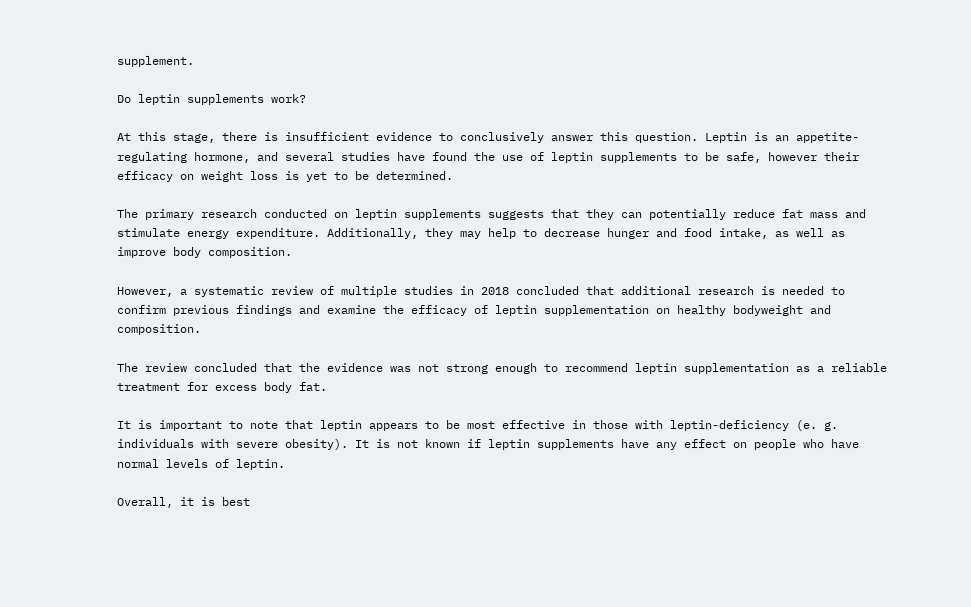supplement.

Do leptin supplements work?

At this stage, there is insufficient evidence to conclusively answer this question. Leptin is an appetite-regulating hormone, and several studies have found the use of leptin supplements to be safe, however their efficacy on weight loss is yet to be determined.

The primary research conducted on leptin supplements suggests that they can potentially reduce fat mass and stimulate energy expenditure. Additionally, they may help to decrease hunger and food intake, as well as improve body composition.

However, a systematic review of multiple studies in 2018 concluded that additional research is needed to confirm previous findings and examine the efficacy of leptin supplementation on healthy bodyweight and composition.

The review concluded that the evidence was not strong enough to recommend leptin supplementation as a reliable treatment for excess body fat.

It is important to note that leptin appears to be most effective in those with leptin-deficiency (e. g. individuals with severe obesity). It is not known if leptin supplements have any effect on people who have normal levels of leptin.

Overall, it is best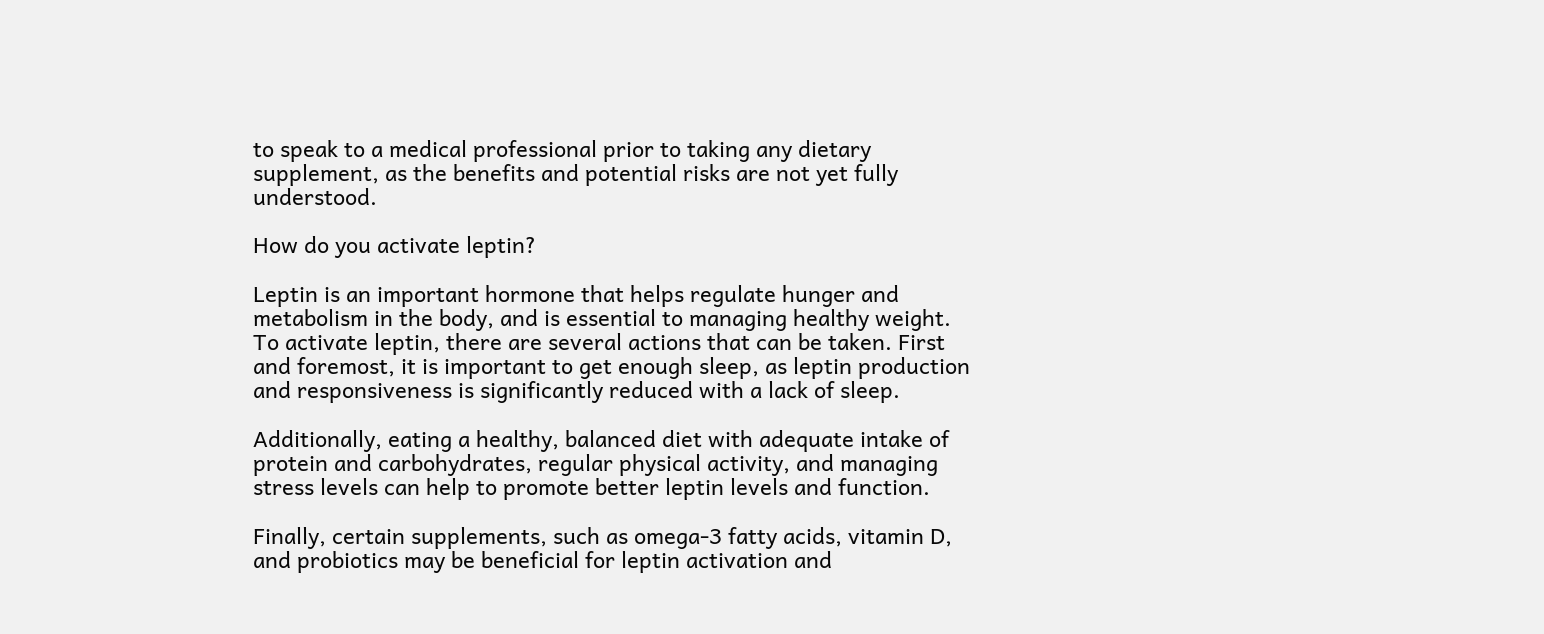to speak to a medical professional prior to taking any dietary supplement, as the benefits and potential risks are not yet fully understood.

How do you activate leptin?

Leptin is an important hormone that helps regulate hunger and metabolism in the body, and is essential to managing healthy weight. To activate leptin, there are several actions that can be taken. First and foremost, it is important to get enough sleep, as leptin production and responsiveness is significantly reduced with a lack of sleep.

Additionally, eating a healthy, balanced diet with adequate intake of protein and carbohydrates, regular physical activity, and managing stress levels can help to promote better leptin levels and function.

Finally, certain supplements, such as omega-3 fatty acids, vitamin D, and probiotics may be beneficial for leptin activation and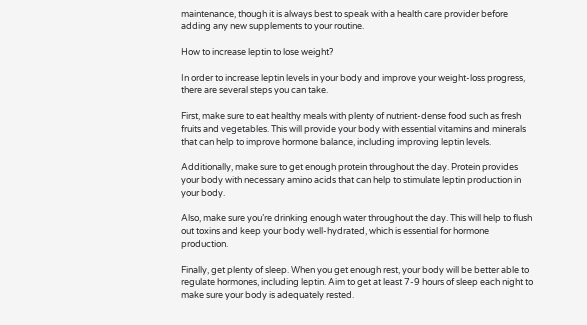maintenance, though it is always best to speak with a health care provider before adding any new supplements to your routine.

How to increase leptin to lose weight?

In order to increase leptin levels in your body and improve your weight-loss progress, there are several steps you can take.

First, make sure to eat healthy meals with plenty of nutrient-dense food such as fresh fruits and vegetables. This will provide your body with essential vitamins and minerals that can help to improve hormone balance, including improving leptin levels.

Additionally, make sure to get enough protein throughout the day. Protein provides your body with necessary amino acids that can help to stimulate leptin production in your body.

Also, make sure you’re drinking enough water throughout the day. This will help to flush out toxins and keep your body well-hydrated, which is essential for hormone production.

Finally, get plenty of sleep. When you get enough rest, your body will be better able to regulate hormones, including leptin. Aim to get at least 7-9 hours of sleep each night to make sure your body is adequately rested.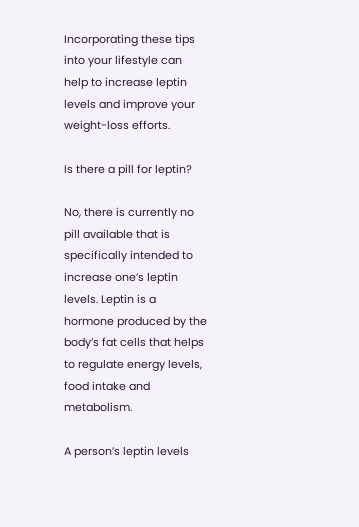Incorporating these tips into your lifestyle can help to increase leptin levels and improve your weight-loss efforts.

Is there a pill for leptin?

No, there is currently no pill available that is specifically intended to increase one’s leptin levels. Leptin is a hormone produced by the body’s fat cells that helps to regulate energy levels, food intake and metabolism.

A person’s leptin levels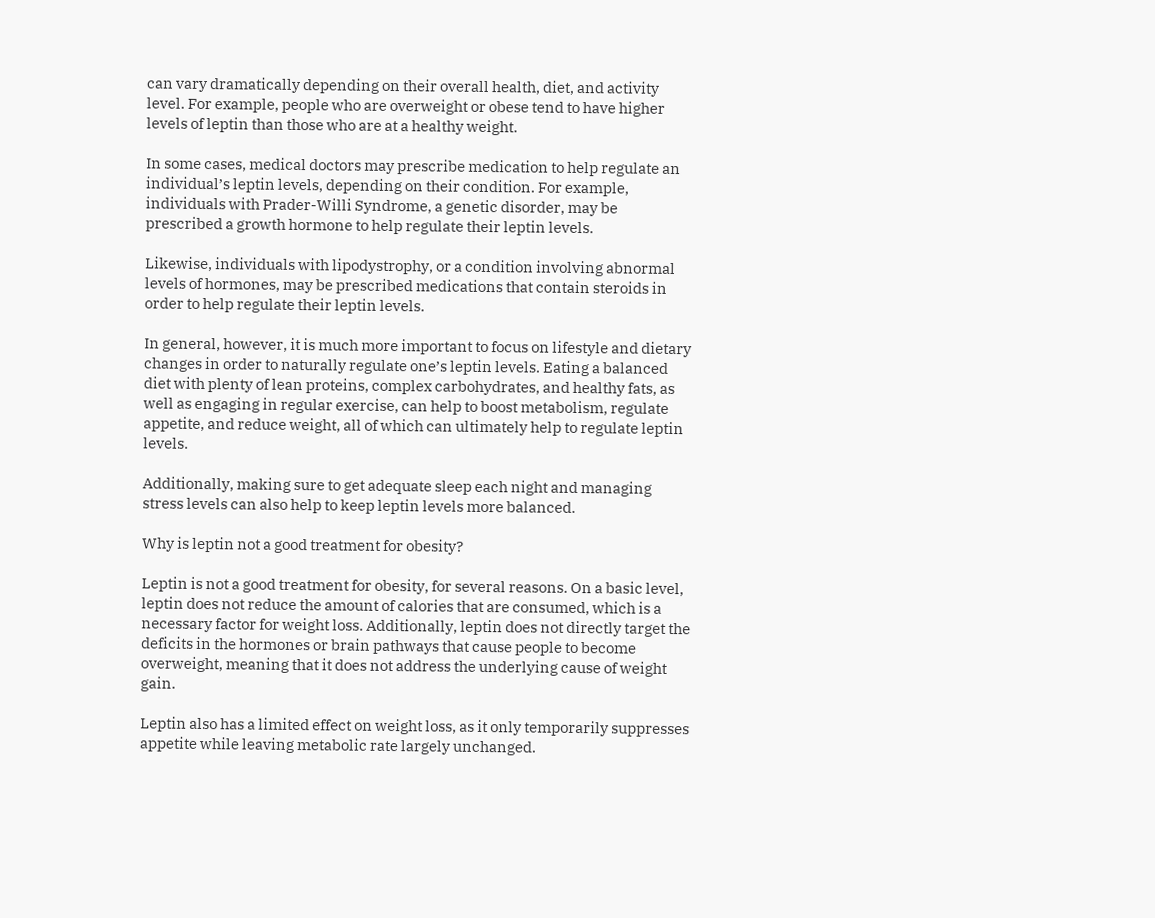can vary dramatically depending on their overall health, diet, and activity level. For example, people who are overweight or obese tend to have higher levels of leptin than those who are at a healthy weight.

In some cases, medical doctors may prescribe medication to help regulate an individual’s leptin levels, depending on their condition. For example, individuals with Prader-Willi Syndrome, a genetic disorder, may be prescribed a growth hormone to help regulate their leptin levels.

Likewise, individuals with lipodystrophy, or a condition involving abnormal levels of hormones, may be prescribed medications that contain steroids in order to help regulate their leptin levels.

In general, however, it is much more important to focus on lifestyle and dietary changes in order to naturally regulate one’s leptin levels. Eating a balanced diet with plenty of lean proteins, complex carbohydrates, and healthy fats, as well as engaging in regular exercise, can help to boost metabolism, regulate appetite, and reduce weight, all of which can ultimately help to regulate leptin levels.

Additionally, making sure to get adequate sleep each night and managing stress levels can also help to keep leptin levels more balanced.

Why is leptin not a good treatment for obesity?

Leptin is not a good treatment for obesity, for several reasons. On a basic level, leptin does not reduce the amount of calories that are consumed, which is a necessary factor for weight loss. Additionally, leptin does not directly target the deficits in the hormones or brain pathways that cause people to become overweight, meaning that it does not address the underlying cause of weight gain.

Leptin also has a limited effect on weight loss, as it only temporarily suppresses appetite while leaving metabolic rate largely unchanged.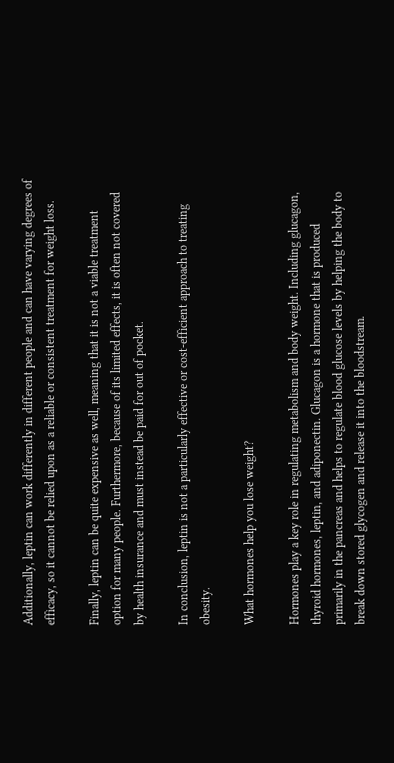Additionally, leptin can work differently in different people and can have varying degrees of efficacy, so it cannot be relied upon as a reliable or consistent treatment for weight loss.

Finally, leptin can be quite expensive as well, meaning that it is not a viable treatment option for many people. Furthermore, because of its limited effects, it is often not covered by health insurance and must instead be paid for out of pocket.

In conclusion, leptin is not a particularly effective or cost-efficient approach to treating obesity.

What hormones help you lose weight?

Hormones play a key role in regulating metabolism and body weight. Including glucagon, thyroid hormones, leptin, and adiponectin. Glucagon is a hormone that is produced primarily in the pancreas and helps to regulate blood glucose levels by helping the body to break down stored glycogen and release it into the bloodstream.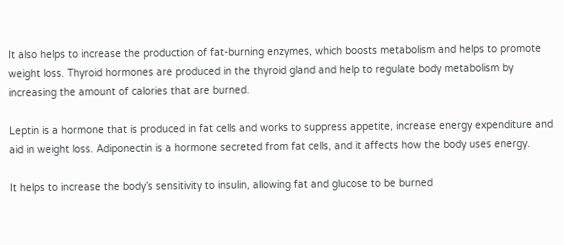It also helps to increase the production of fat-burning enzymes, which boosts metabolism and helps to promote weight loss. Thyroid hormones are produced in the thyroid gland and help to regulate body metabolism by increasing the amount of calories that are burned.

Leptin is a hormone that is produced in fat cells and works to suppress appetite, increase energy expenditure and aid in weight loss. Adiponectin is a hormone secreted from fat cells, and it affects how the body uses energy.

It helps to increase the body’s sensitivity to insulin, allowing fat and glucose to be burned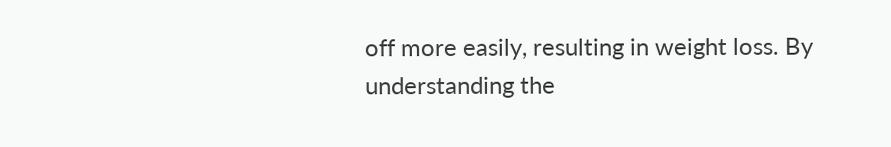off more easily, resulting in weight loss. By understanding the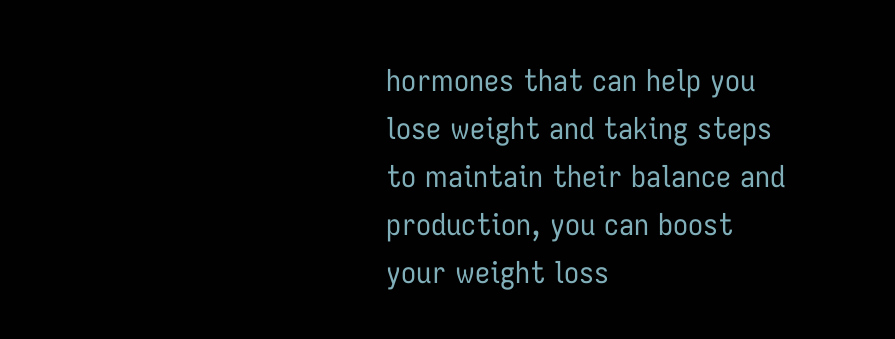hormones that can help you lose weight and taking steps to maintain their balance and production, you can boost your weight loss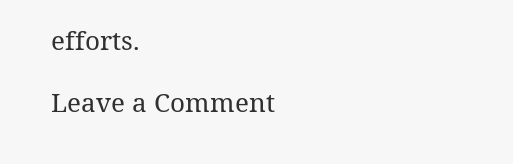efforts.

Leave a Comment